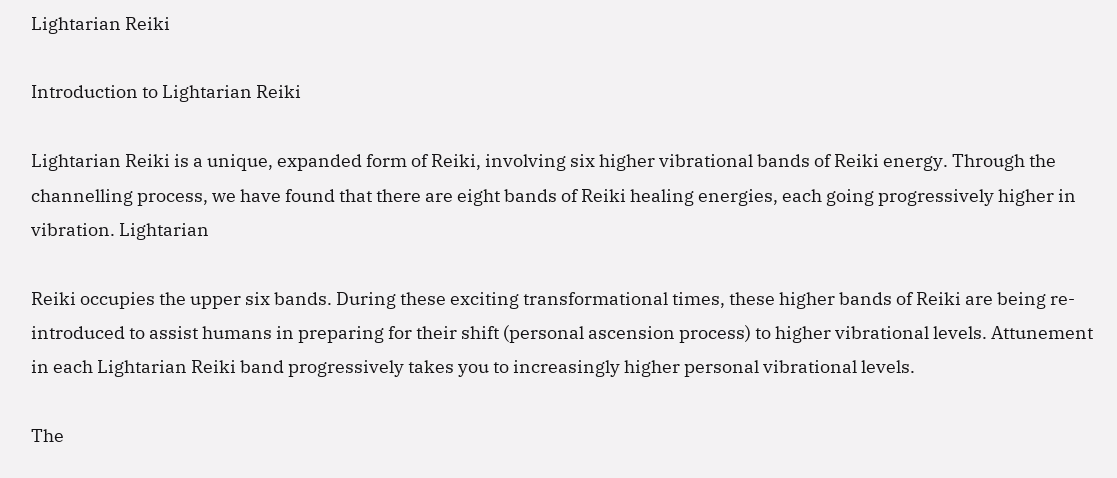Lightarian Reiki

Introduction to Lightarian Reiki

Lightarian Reiki is a unique, expanded form of Reiki, involving six higher vibrational bands of Reiki energy. Through the channelling process, we have found that there are eight bands of Reiki healing energies, each going progressively higher in vibration. Lightarian

Reiki occupies the upper six bands. During these exciting transformational times, these higher bands of Reiki are being re-introduced to assist humans in preparing for their shift (personal ascension process) to higher vibrational levels. Attunement in each Lightarian Reiki band progressively takes you to increasingly higher personal vibrational levels.

The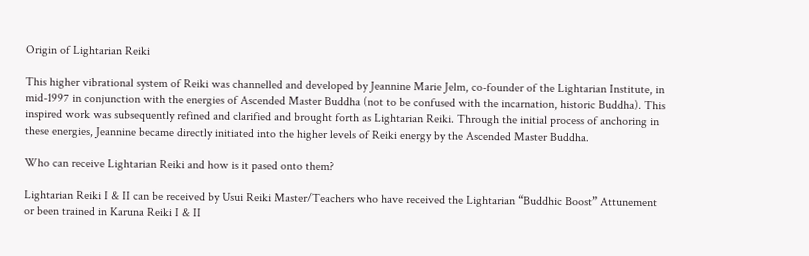Origin of Lightarian Reiki

This higher vibrational system of Reiki was channelled and developed by Jeannine Marie Jelm, co-founder of the Lightarian Institute, in mid-1997 in conjunction with the energies of Ascended Master Buddha (not to be confused with the incarnation, historic Buddha). This inspired work was subsequently refined and clarified and brought forth as Lightarian Reiki. Through the initial process of anchoring in these energies, Jeannine became directly initiated into the higher levels of Reiki energy by the Ascended Master Buddha.

Who can receive Lightarian Reiki and how is it pased onto them?

Lightarian Reiki I & II can be received by Usui Reiki Master/Teachers who have received the Lightarian “Buddhic Boost” Attunement or been trained in Karuna Reiki I & II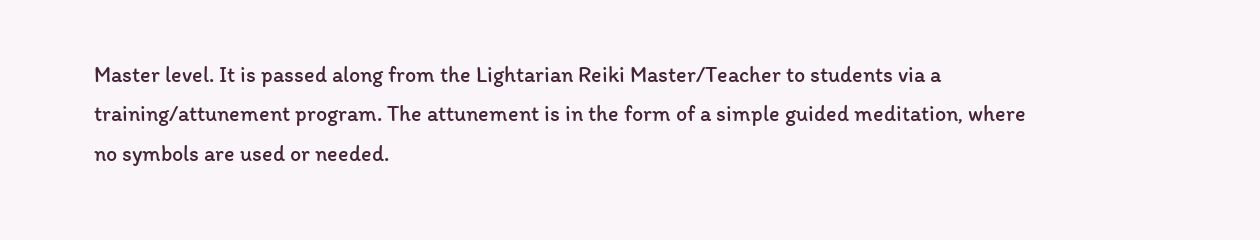Master level. It is passed along from the Lightarian Reiki Master/Teacher to students via a training/attunement program. The attunement is in the form of a simple guided meditation, where no symbols are used or needed.